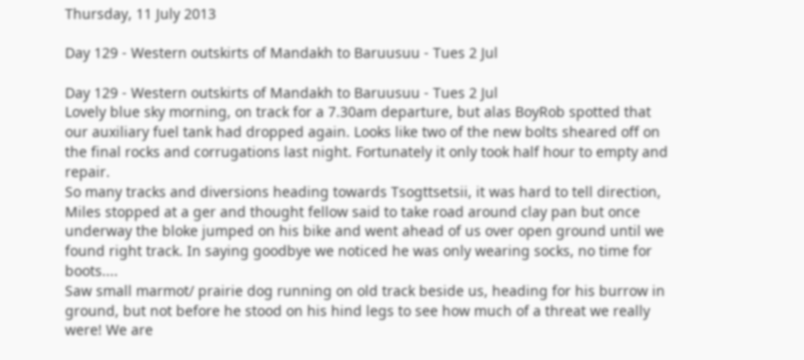Thursday, 11 July 2013

Day 129 - Western outskirts of Mandakh to Baruusuu - Tues 2 Jul

Day 129 - Western outskirts of Mandakh to Baruusuu - Tues 2 Jul
Lovely blue sky morning, on track for a 7.30am departure, but alas BoyRob spotted that our auxiliary fuel tank had dropped again. Looks like two of the new bolts sheared off on the final rocks and corrugations last night. Fortunately it only took half hour to empty and repair.
So many tracks and diversions heading towards Tsogttsetsii, it was hard to tell direction, Miles stopped at a ger and thought fellow said to take road around clay pan but once underway the bloke jumped on his bike and went ahead of us over open ground until we found right track. In saying goodbye we noticed he was only wearing socks, no time for boots....
Saw small marmot/ prairie dog running on old track beside us, heading for his burrow in ground, but not before he stood on his hind legs to see how much of a threat we really were! We are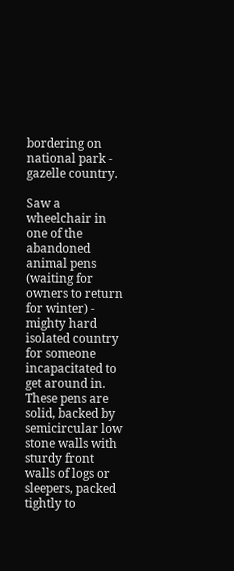bordering on national park - gazelle country.

Saw a wheelchair in one of the abandoned animal pens (waiting for owners to return for winter) - mighty hard isolated country for someone incapacitated to get around in. These pens are solid, backed by semicircular low stone walls with sturdy front walls of logs or sleepers, packed tightly to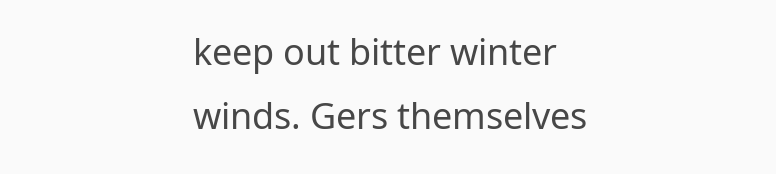keep out bitter winter winds. Gers themselves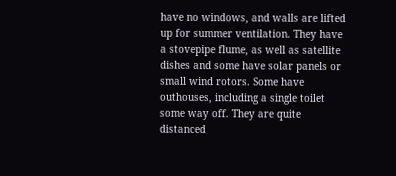have no windows, and walls are lifted up for summer ventilation. They have a stovepipe flume, as well as satellite dishes and some have solar panels or small wind rotors. Some have outhouses, including a single toilet some way off. They are quite distanced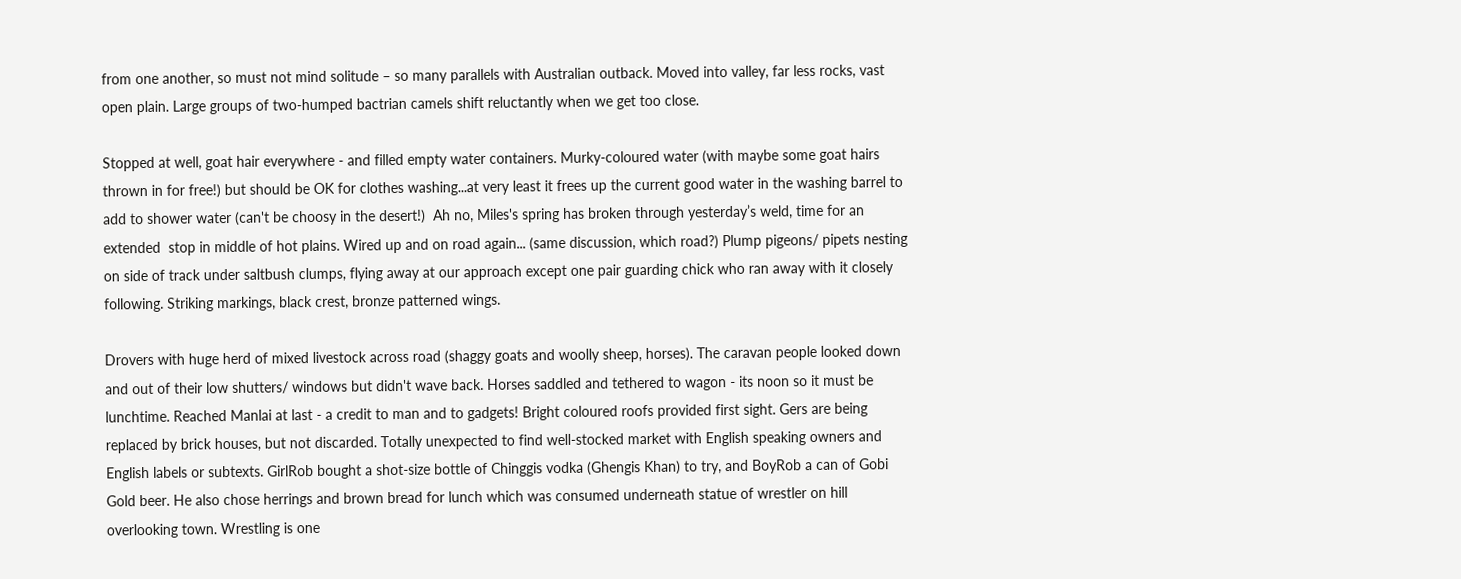from one another, so must not mind solitude – so many parallels with Australian outback. Moved into valley, far less rocks, vast open plain. Large groups of two-humped bactrian camels shift reluctantly when we get too close.

Stopped at well, goat hair everywhere - and filled empty water containers. Murky-coloured water (with maybe some goat hairs thrown in for free!) but should be OK for clothes washing...at very least it frees up the current good water in the washing barrel to add to shower water (can't be choosy in the desert!)  Ah no, Miles's spring has broken through yesterday’s weld, time for an extended  stop in middle of hot plains. Wired up and on road again... (same discussion, which road?) Plump pigeons/ pipets nesting on side of track under saltbush clumps, flying away at our approach except one pair guarding chick who ran away with it closely following. Striking markings, black crest, bronze patterned wings.

Drovers with huge herd of mixed livestock across road (shaggy goats and woolly sheep, horses). The caravan people looked down and out of their low shutters/ windows but didn't wave back. Horses saddled and tethered to wagon - its noon so it must be lunchtime. Reached Manlai at last - a credit to man and to gadgets! Bright coloured roofs provided first sight. Gers are being replaced by brick houses, but not discarded. Totally unexpected to find well-stocked market with English speaking owners and English labels or subtexts. GirlRob bought a shot-size bottle of Chinggis vodka (Ghengis Khan) to try, and BoyRob a can of Gobi Gold beer. He also chose herrings and brown bread for lunch which was consumed underneath statue of wrestler on hill overlooking town. Wrestling is one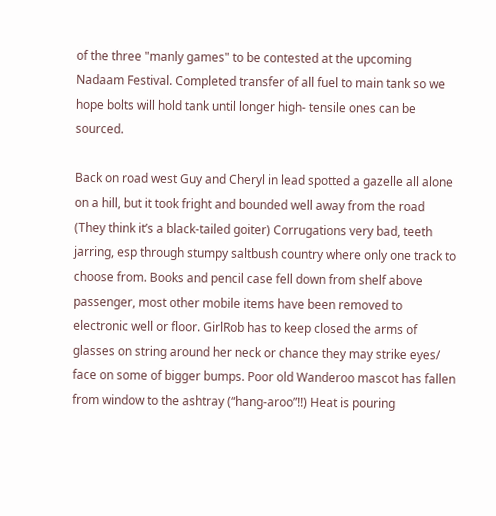of the three "manly games" to be contested at the upcoming Nadaam Festival. Completed transfer of all fuel to main tank so we hope bolts will hold tank until longer high- tensile ones can be sourced.

Back on road west Guy and Cheryl in lead spotted a gazelle all alone on a hill, but it took fright and bounded well away from the road (They think it’s a black-tailed goiter) Corrugations very bad, teeth jarring, esp through stumpy saltbush country where only one track to choose from. Books and pencil case fell down from shelf above passenger, most other mobile items have been removed to electronic well or floor. GirlRob has to keep closed the arms of glasses on string around her neck or chance they may strike eyes/ face on some of bigger bumps. Poor old Wanderoo mascot has fallen from window to the ashtray (“hang-aroo”!!) Heat is pouring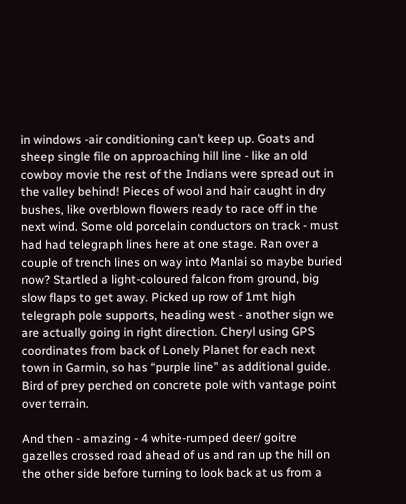in windows -air conditioning can’t keep up. Goats and sheep single file on approaching hill line - like an old cowboy movie the rest of the Indians were spread out in the valley behind! Pieces of wool and hair caught in dry bushes, like overblown flowers ready to race off in the next wind. Some old porcelain conductors on track - must had had telegraph lines here at one stage. Ran over a couple of trench lines on way into Manlai so maybe buried now? Startled a light-coloured falcon from ground, big slow flaps to get away. Picked up row of 1mt high telegraph pole supports, heading west - another sign we are actually going in right direction. Cheryl using GPS coordinates from back of Lonely Planet for each next town in Garmin, so has “purple line” as additional guide. Bird of prey perched on concrete pole with vantage point over terrain.

And then - amazing - 4 white-rumped deer/ goitre gazelles crossed road ahead of us and ran up the hill on the other side before turning to look back at us from a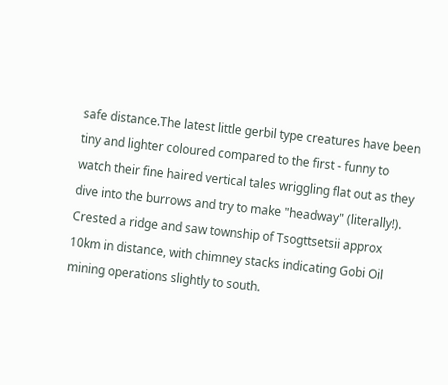safe distance.The latest little gerbil type creatures have been tiny and lighter coloured compared to the first - funny to watch their fine haired vertical tales wriggling flat out as they dive into the burrows and try to make "headway" (literally!).
Crested a ridge and saw township of Tsogttsetsii approx 10km in distance, with chimney stacks indicating Gobi Oil mining operations slightly to south.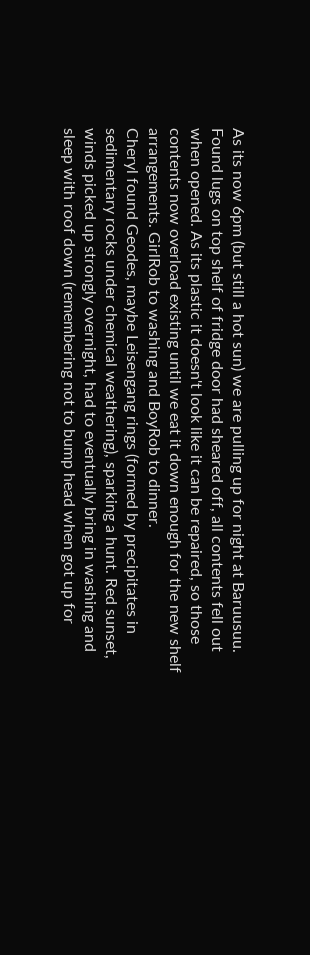As its now 6pm (but still a hot sun) we are pulling up for night at Baruusuu. Found lugs on top shelf of fridge door had sheared off, all contents fell out when opened. As its plastic it doesn't look like it can be repaired, so those contents now overload existing until we eat it down enough for the new shelf arrangements. GirlRob to washing and BoyRob to dinner.
Cheryl found Geodes, maybe Leisengang rings (formed by precipitates in sedimentary rocks under chemical weathering), sparking a hunt. Red sunset, winds picked up strongly overnight, had to eventually bring in washing and sleep with roof down (remembering not to bump head when got up for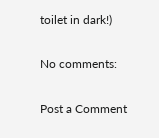toilet in dark!)

No comments:

Post a Comment